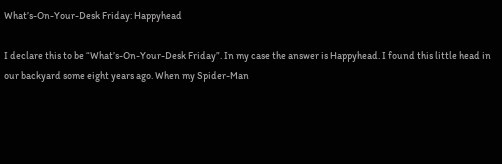What’s-On-Your-Desk Friday: Happyhead

I declare this to be “What’s-On-Your-Desk Friday”. In my case the answer is Happyhead. I found this little head in our backyard some eight years ago. When my Spider-Man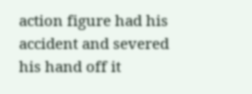action figure had his accident and severed his hand off it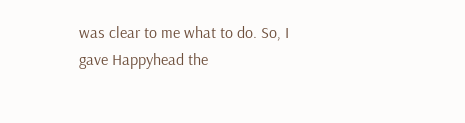was clear to me what to do. So, I gave Happyhead the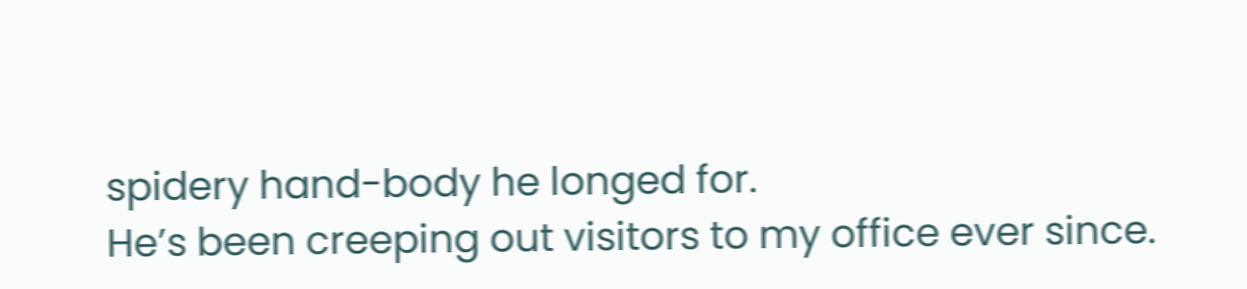spidery hand-body he longed for.
He’s been creeping out visitors to my office ever since.